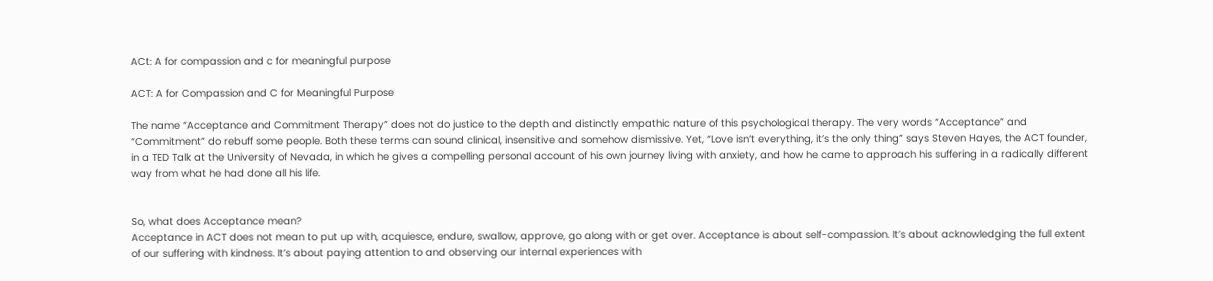ACt: A for compassion and c for meaningful purpose

ACT: A for Compassion and C for Meaningful Purpose

The name “Acceptance and Commitment Therapy” does not do justice to the depth and distinctly empathic nature of this psychological therapy. The very words “Acceptance” and “Commitment” do rebuff some people. Both these terms can sound clinical, insensitive and somehow dismissive. Yet, “Love isn’t everything, it’s the only thing” says Steven Hayes, the ACT founder, in a TED Talk at the University of Nevada, in which he gives a compelling personal account of his own journey living with anxiety, and how he came to approach his suffering in a radically different way from what he had done all his life.


So, what does Acceptance mean?
Acceptance in ACT does not mean to put up with, acquiesce, endure, swallow, approve, go along with or get over. Acceptance is about self-compassion. It’s about acknowledging the full extent of our suffering with kindness. It’s about paying attention to and observing our internal experiences with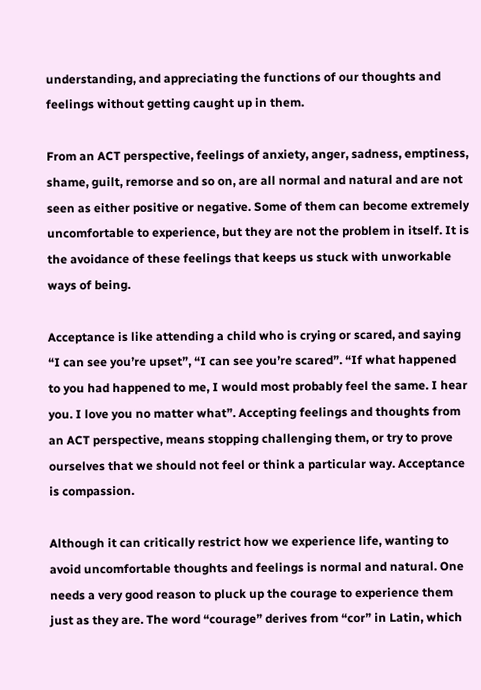understanding, and appreciating the functions of our thoughts and feelings without getting caught up in them.

From an ACT perspective, feelings of anxiety, anger, sadness, emptiness, shame, guilt, remorse and so on, are all normal and natural and are not seen as either positive or negative. Some of them can become extremely uncomfortable to experience, but they are not the problem in itself. It is the avoidance of these feelings that keeps us stuck with unworkable ways of being.

Acceptance is like attending a child who is crying or scared, and saying “I can see you’re upset”, “I can see you’re scared”. “If what happened to you had happened to me, I would most probably feel the same. I hear you. I love you no matter what”. Accepting feelings and thoughts from an ACT perspective, means stopping challenging them, or try to prove ourselves that we should not feel or think a particular way. Acceptance is compassion.

Although it can critically restrict how we experience life, wanting to avoid uncomfortable thoughts and feelings is normal and natural. One needs a very good reason to pluck up the courage to experience them just as they are. The word “courage” derives from “cor” in Latin, which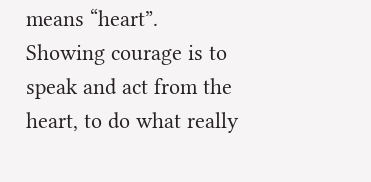means “heart”. Showing courage is to speak and act from the heart, to do what really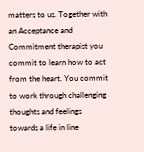matters to us. Together with an Acceptance and Commitment therapist you commit to learn how to act from the heart. You commit to work through challenging thoughts and feelings towards a life in line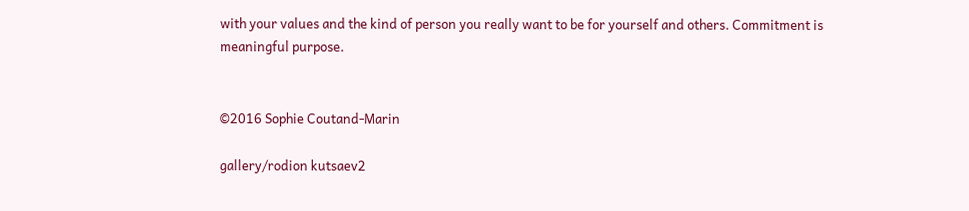with your values and the kind of person you really want to be for yourself and others. Commitment is meaningful purpose.


©2016 Sophie Coutand-Marin

gallery/rodion kutsaev2